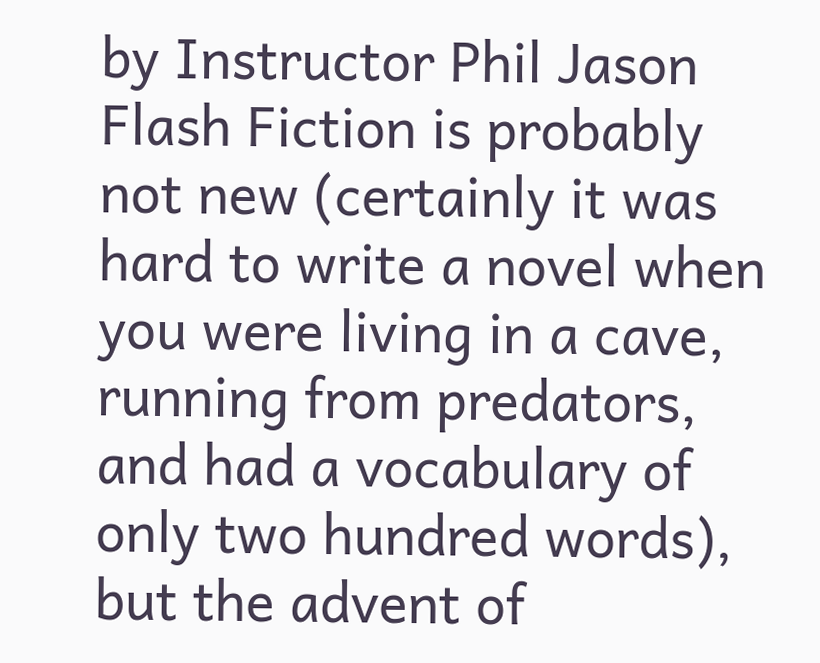by Instructor Phil Jason
Flash Fiction is probably not new (certainly it was hard to write a novel when you were living in a cave, running from predators, and had a vocabulary of only two hundred words), but the advent of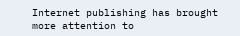Internet publishing has brought more attention to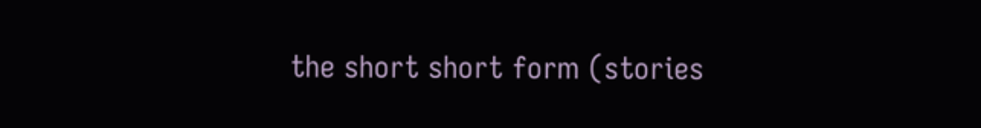the short short form (stories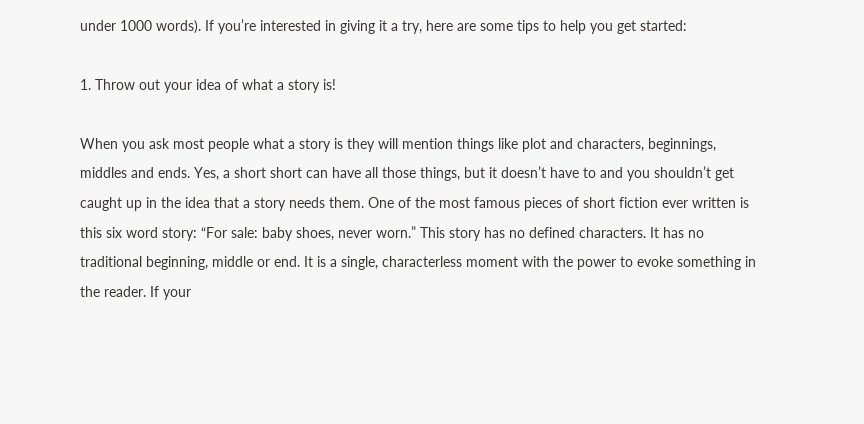under 1000 words). If you’re interested in giving it a try, here are some tips to help you get started:

1. Throw out your idea of what a story is!

When you ask most people what a story is they will mention things like plot and characters, beginnings, middles and ends. Yes, a short short can have all those things, but it doesn’t have to and you shouldn’t get caught up in the idea that a story needs them. One of the most famous pieces of short fiction ever written is this six word story: “For sale: baby shoes, never worn.” This story has no defined characters. It has no traditional beginning, middle or end. It is a single, characterless moment with the power to evoke something in the reader. If your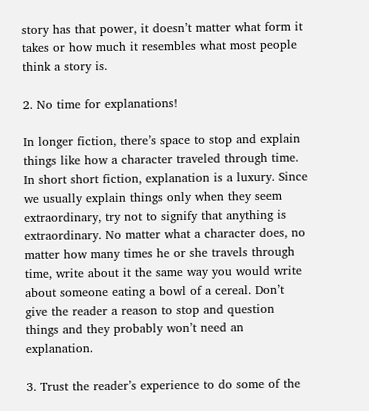story has that power, it doesn’t matter what form it takes or how much it resembles what most people think a story is.

2. No time for explanations!

In longer fiction, there’s space to stop and explain things like how a character traveled through time. In short short fiction, explanation is a luxury. Since we usually explain things only when they seem extraordinary, try not to signify that anything is extraordinary. No matter what a character does, no matter how many times he or she travels through time, write about it the same way you would write about someone eating a bowl of a cereal. Don’t give the reader a reason to stop and question things and they probably won’t need an explanation.

3. Trust the reader’s experience to do some of the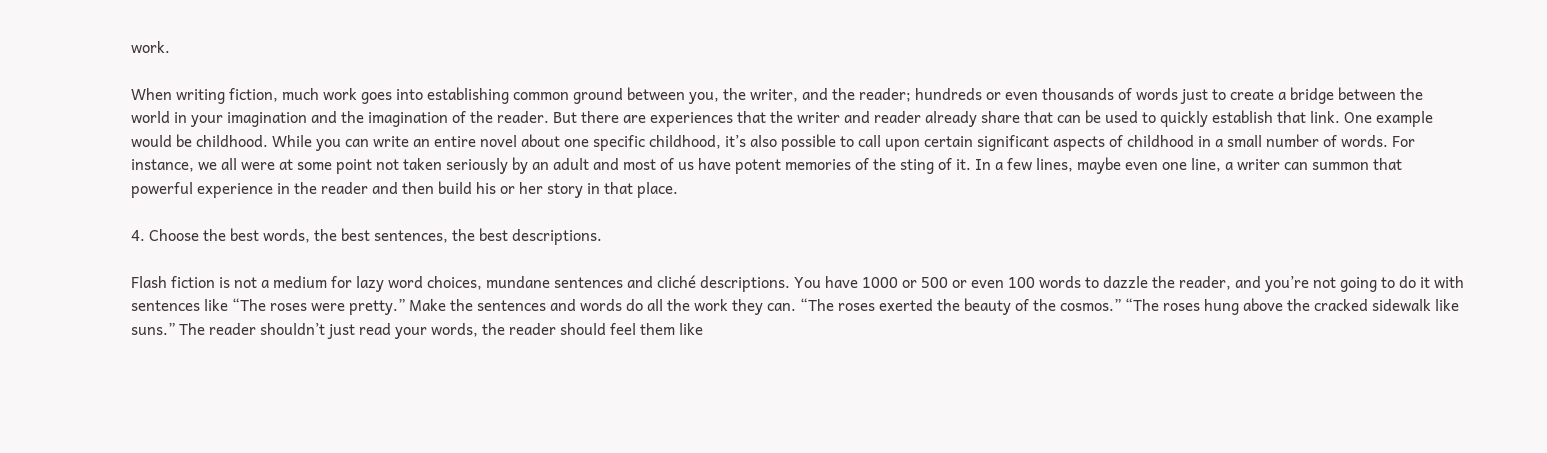work.

When writing fiction, much work goes into establishing common ground between you, the writer, and the reader; hundreds or even thousands of words just to create a bridge between the world in your imagination and the imagination of the reader. But there are experiences that the writer and reader already share that can be used to quickly establish that link. One example would be childhood. While you can write an entire novel about one specific childhood, it’s also possible to call upon certain significant aspects of childhood in a small number of words. For instance, we all were at some point not taken seriously by an adult and most of us have potent memories of the sting of it. In a few lines, maybe even one line, a writer can summon that powerful experience in the reader and then build his or her story in that place.

4. Choose the best words, the best sentences, the best descriptions.

Flash fiction is not a medium for lazy word choices, mundane sentences and cliché descriptions. You have 1000 or 500 or even 100 words to dazzle the reader, and you’re not going to do it with sentences like “The roses were pretty.” Make the sentences and words do all the work they can. “The roses exerted the beauty of the cosmos.” “The roses hung above the cracked sidewalk like suns.” The reader shouldn’t just read your words, the reader should feel them like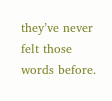they’ve never felt those words before.